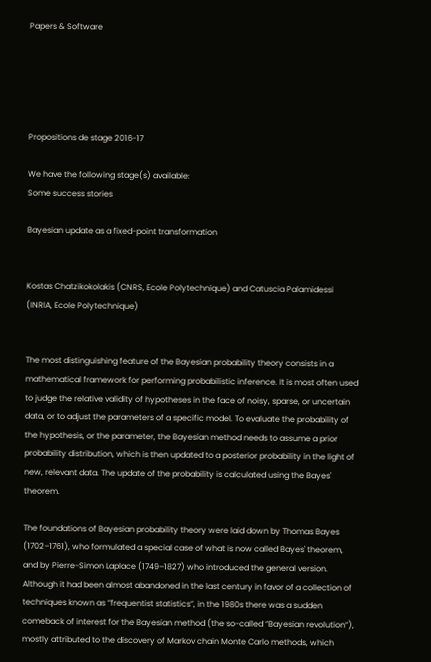Papers & Software





Propositions de stage 2016-17

We have the following stage(s) available:
Some success stories

Bayesian update as a fixed-point transformation


Kostas Chatzikokolakis (CNRS, Ecole Polytechnique) and Catuscia Palamidessi (INRIA, Ecole Polytechnique)


The most distinguishing feature of the Bayesian probability theory consists in a mathematical framework for performing probabilistic inference. It is most often used to judge the relative validity of hypotheses in the face of noisy, sparse, or uncertain data, or to adjust the parameters of a specific model. To evaluate the probability of the hypothesis, or the parameter, the Bayesian method needs to assume a prior probability distribution, which is then updated to a posterior probability in the light of new, relevant data. The update of the probability is calculated using the Bayes' theorem.

The foundations of Bayesian probability theory were laid down by Thomas Bayes (1702–1761), who formulated a special case of what is now called Bayes' theorem, and by Pierre-Simon Laplace (1749–1827) who introduced the general version. Although it had been almost abandoned in the last century in favor of a collection of techniques known as ”frequentist statistics”, in the 1980s there was a sudden comeback of interest for the Bayesian method (the so-called “Bayesian revolution”), mostly attributed to the discovery of Markov chain Monte Carlo methods, which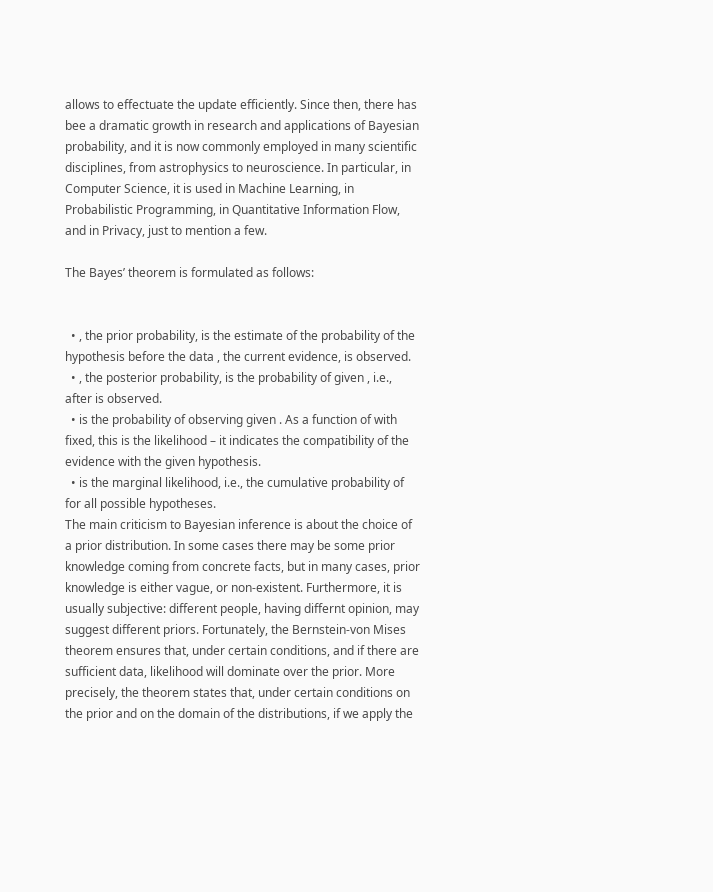allows to effectuate the update efficiently. Since then, there has bee a dramatic growth in research and applications of Bayesian probability, and it is now commonly employed in many scientific disciplines, from astrophysics to neuroscience. In particular, in Computer Science, it is used in Machine Learning, in Probabilistic Programming, in Quantitative Information Flow, and in Privacy, just to mention a few.

The Bayes’ theorem is formulated as follows:


  • , the prior probability, is the estimate of the probability of the hypothesis before the data , the current evidence, is observed.
  • , the posterior probability, is the probability of given , i.e., after is observed.
  • is the probability of observing given . As a function of with fixed, this is the likelihood – it indicates the compatibility of the evidence with the given hypothesis.
  • is the marginal likelihood, i.e., the cumulative probability of for all possible hypotheses.
The main criticism to Bayesian inference is about the choice of a prior distribution. In some cases there may be some prior knowledge coming from concrete facts, but in many cases, prior knowledge is either vague, or non-existent. Furthermore, it is usually subjective: different people, having differnt opinion, may suggest different priors. Fortunately, the Bernstein-von Mises theorem ensures that, under certain conditions, and if there are sufficient data, likelihood will dominate over the prior. More precisely, the theorem states that, under certain conditions on the prior and on the domain of the distributions, if we apply the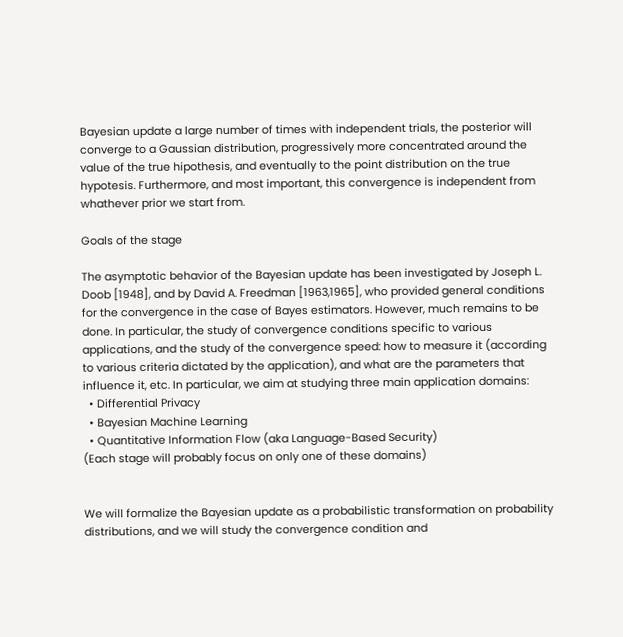Bayesian update a large number of times with independent trials, the posterior will converge to a Gaussian distribution, progressively more concentrated around the value of the true hipothesis, and eventually to the point distribution on the true hypotesis. Furthermore, and most important, this convergence is independent from whathever prior we start from.

Goals of the stage

The asymptotic behavior of the Bayesian update has been investigated by Joseph L. Doob [1948], and by David A. Freedman [1963,1965], who provided general conditions for the convergence in the case of Bayes estimators. However, much remains to be done. In particular, the study of convergence conditions specific to various applications, and the study of the convergence speed: how to measure it (according to various criteria dictated by the application), and what are the parameters that influence it, etc. In particular, we aim at studying three main application domains:
  • Differential Privacy
  • Bayesian Machine Learning
  • Quantitative Information Flow (aka Language-Based Security)
(Each stage will probably focus on only one of these domains)


We will formalize the Bayesian update as a probabilistic transformation on probability distributions, and we will study the convergence condition and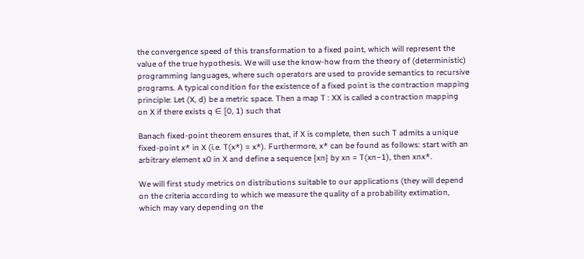the convergence speed of this transformation to a fixed point, which will represent the value of the true hypothesis. We will use the know-how from the theory of (deterministic) programming languages, where such operators are used to provide semantics to recursive programs. A typical condition for the existence of a fixed point is the contraction mapping principle: Let (X, d) be a metric space. Then a map T : XX is called a contraction mapping on X if there exists q ∈ [0, 1) such that

Banach fixed-point theorem ensures that, if X is complete, then such T admits a unique fixed-point x* in X (i.e. T(x*) = x*). Furthermore, x* can be found as follows: start with an arbitrary element x0 in X and define a sequence {xn} by xn = T(xn−1), then xnx*.

We will first study metrics on distributions suitable to our applications (they will depend on the criteria according to which we measure the quality of a probability extimation, which may vary depending on the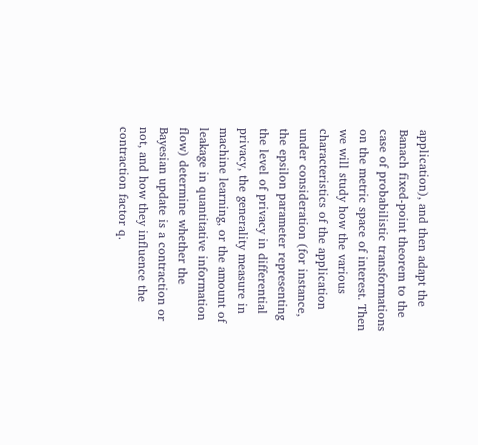application), and then adapt the Banach fixed-point theorem to the case of probabilistic transformations on the metric space of interest. Then we will study how the various characteristics of the application under consideration (for instance, the epsilon parameter representing the level of privacy in differential privacy, the generality measure in machine learning, or the amount of leakage in quantitative information flow) determine whether the Bayesian update is a contraction or not, and how they influence the contraction factor q.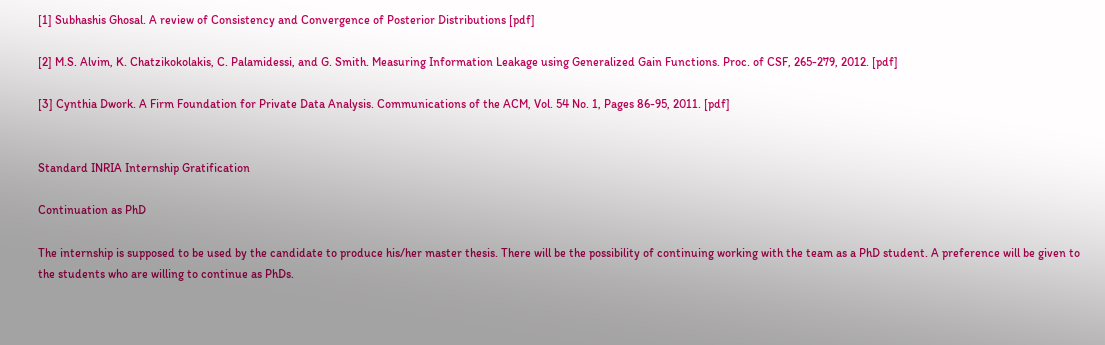[1] Subhashis Ghosal. A review of Consistency and Convergence of Posterior Distributions [pdf]

[2] M.S. Alvim, K. Chatzikokolakis, C. Palamidessi, and G. Smith. Measuring Information Leakage using Generalized Gain Functions. Proc. of CSF, 265-279, 2012. [pdf]

[3] Cynthia Dwork. A Firm Foundation for Private Data Analysis. Communications of the ACM, Vol. 54 No. 1, Pages 86-95, 2011. [pdf]


Standard INRIA Internship Gratification

Continuation as PhD

The internship is supposed to be used by the candidate to produce his/her master thesis. There will be the possibility of continuing working with the team as a PhD student. A preference will be given to the students who are willing to continue as PhDs.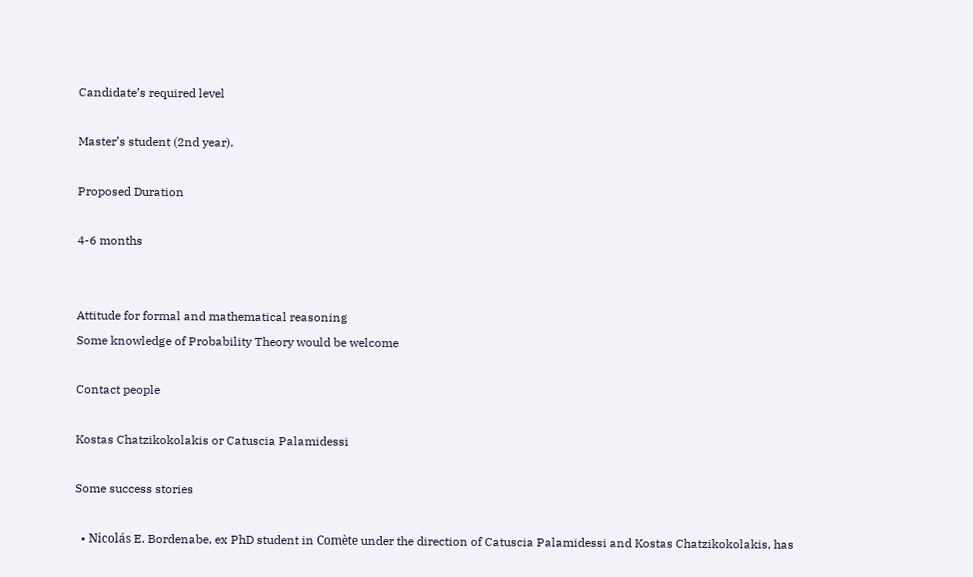Candidate’s required level

Master’s student (2nd year).

Proposed Duration

4-6 months


Attitude for formal and mathematical reasoning
Some knowledge of Probability Theory would be welcome

Contact people

Kostas Chatzikokolakis or Catuscia Palamidessi

Some success stories

  • Nicolás E. Bordenabe, ex PhD student in Comète under the direction of Catuscia Palamidessi and Kostas Chatzikokolakis, has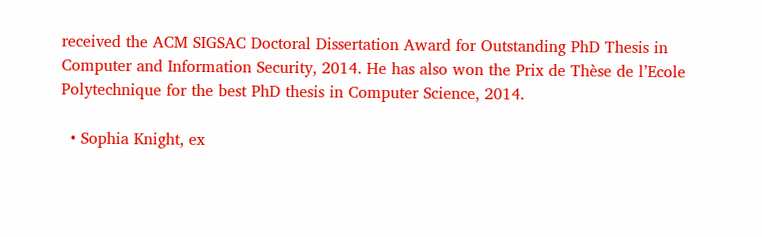received the ACM SIGSAC Doctoral Dissertation Award for Outstanding PhD Thesis in Computer and Information Security, 2014. He has also won the Prix de Thèse de l’Ecole Polytechnique for the best PhD thesis in Computer Science, 2014.

  • Sophia Knight, ex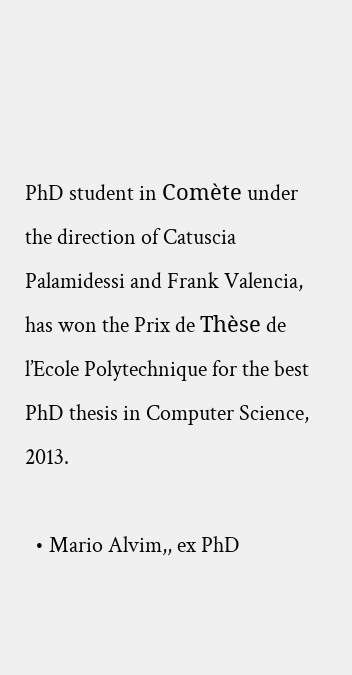PhD student in Comète under the direction of Catuscia Palamidessi and Frank Valencia, has won the Prix de Thèse de l’Ecole Polytechnique for the best PhD thesis in Computer Science, 2013.

  • Mario Alvim,, ex PhD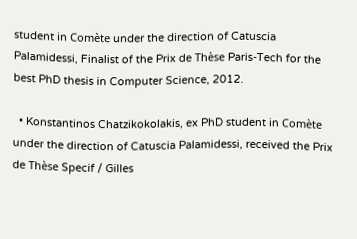student in Comète under the direction of Catuscia Palamidessi, Finalist of the Prix de Thèse Paris-Tech for the best PhD thesis in Computer Science, 2012.

  • Konstantinos Chatzikokolakis, ex PhD student in Comète under the direction of Catuscia Palamidessi, received the Prix de Thèse Specif / Gilles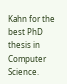Kahn for the best PhD thesis in Computer Science.